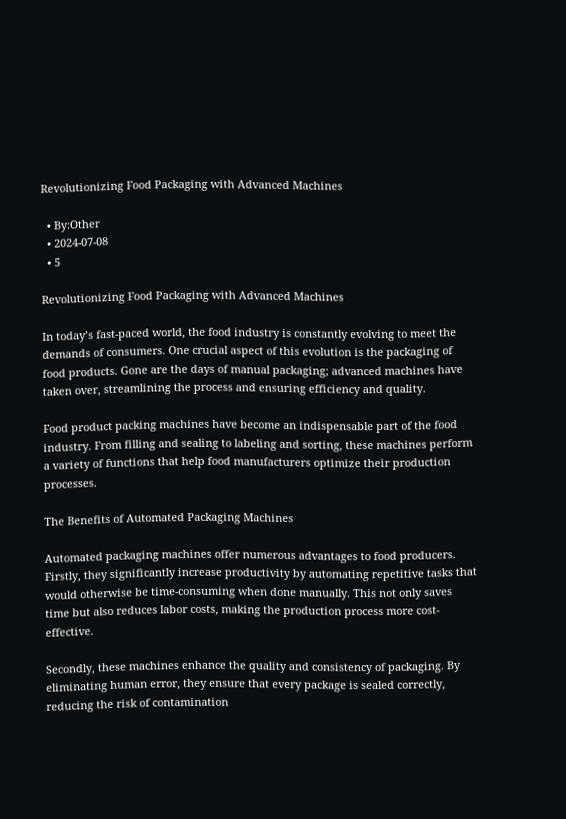Revolutionizing Food Packaging with Advanced Machines

  • By:Other
  • 2024-07-08
  • 5

Revolutionizing Food Packaging with Advanced Machines

In today’s fast-paced world, the food industry is constantly evolving to meet the demands of consumers. One crucial aspect of this evolution is the packaging of food products. Gone are the days of manual packaging; advanced machines have taken over, streamlining the process and ensuring efficiency and quality.

Food product packing machines have become an indispensable part of the food industry. From filling and sealing to labeling and sorting, these machines perform a variety of functions that help food manufacturers optimize their production processes.

The Benefits of Automated Packaging Machines

Automated packaging machines offer numerous advantages to food producers. Firstly, they significantly increase productivity by automating repetitive tasks that would otherwise be time-consuming when done manually. This not only saves time but also reduces labor costs, making the production process more cost-effective.

Secondly, these machines enhance the quality and consistency of packaging. By eliminating human error, they ensure that every package is sealed correctly, reducing the risk of contamination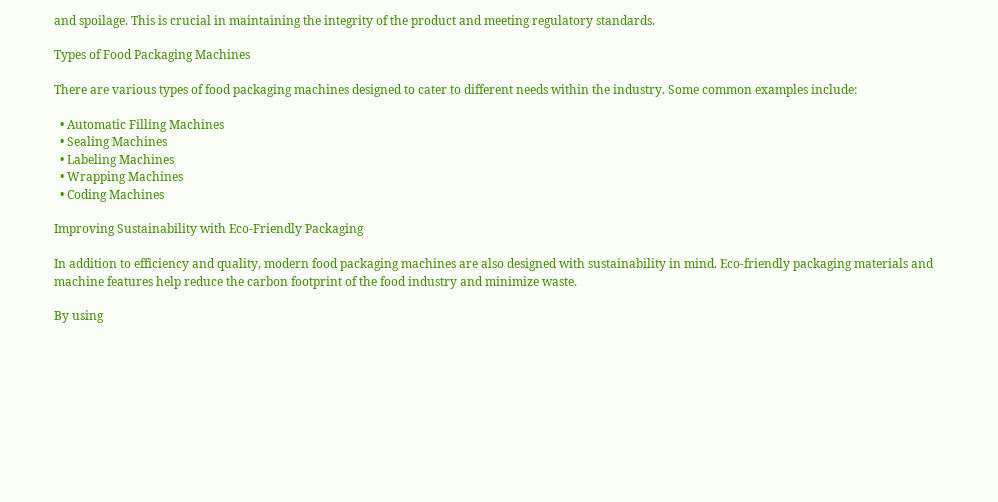and spoilage. This is crucial in maintaining the integrity of the product and meeting regulatory standards.

Types of Food Packaging Machines

There are various types of food packaging machines designed to cater to different needs within the industry. Some common examples include:

  • Automatic Filling Machines
  • Sealing Machines
  • Labeling Machines
  • Wrapping Machines
  • Coding Machines

Improving Sustainability with Eco-Friendly Packaging

In addition to efficiency and quality, modern food packaging machines are also designed with sustainability in mind. Eco-friendly packaging materials and machine features help reduce the carbon footprint of the food industry and minimize waste.

By using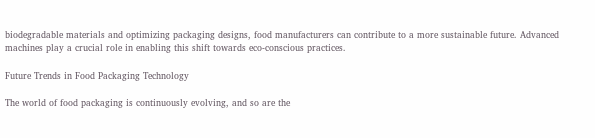biodegradable materials and optimizing packaging designs, food manufacturers can contribute to a more sustainable future. Advanced machines play a crucial role in enabling this shift towards eco-conscious practices.

Future Trends in Food Packaging Technology

The world of food packaging is continuously evolving, and so are the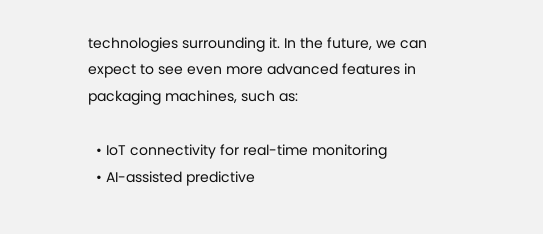technologies surrounding it. In the future, we can expect to see even more advanced features in packaging machines, such as:

  • IoT connectivity for real-time monitoring
  • AI-assisted predictive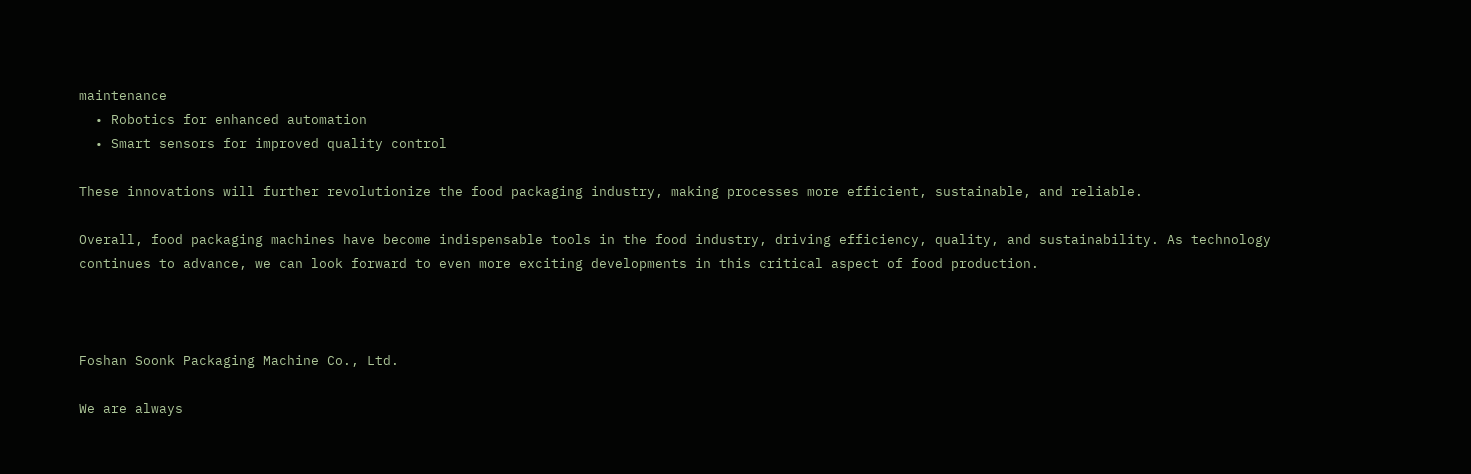maintenance
  • Robotics for enhanced automation
  • Smart sensors for improved quality control

These innovations will further revolutionize the food packaging industry, making processes more efficient, sustainable, and reliable.

Overall, food packaging machines have become indispensable tools in the food industry, driving efficiency, quality, and sustainability. As technology continues to advance, we can look forward to even more exciting developments in this critical aspect of food production.



Foshan Soonk Packaging Machine Co., Ltd.

We are always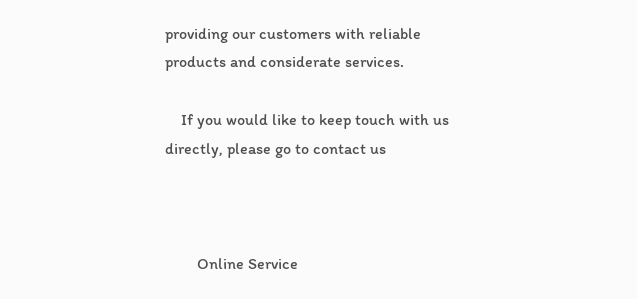providing our customers with reliable products and considerate services.

    If you would like to keep touch with us directly, please go to contact us



        Online Service